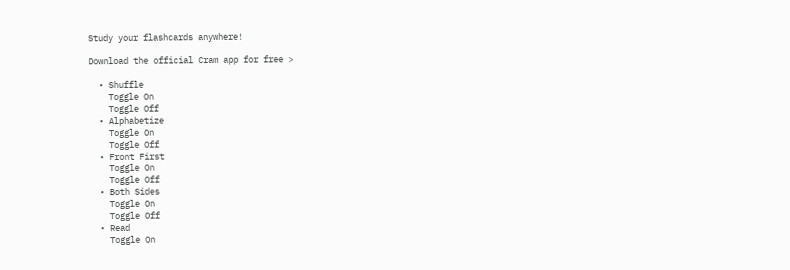Study your flashcards anywhere!

Download the official Cram app for free >

  • Shuffle
    Toggle On
    Toggle Off
  • Alphabetize
    Toggle On
    Toggle Off
  • Front First
    Toggle On
    Toggle Off
  • Both Sides
    Toggle On
    Toggle Off
  • Read
    Toggle On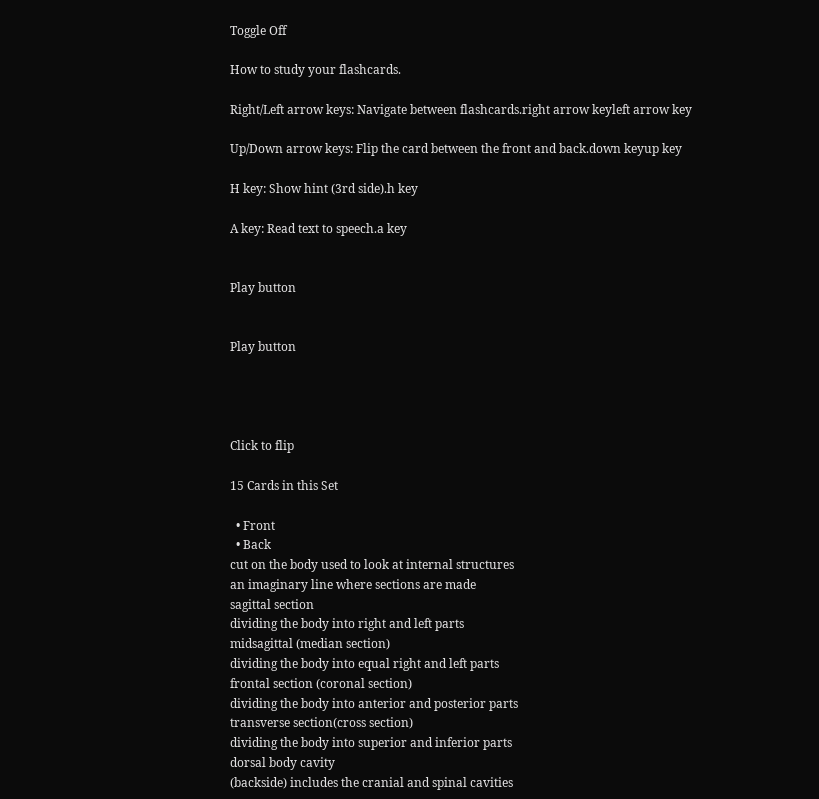Toggle Off

How to study your flashcards.

Right/Left arrow keys: Navigate between flashcards.right arrow keyleft arrow key

Up/Down arrow keys: Flip the card between the front and back.down keyup key

H key: Show hint (3rd side).h key

A key: Read text to speech.a key


Play button


Play button




Click to flip

15 Cards in this Set

  • Front
  • Back
cut on the body used to look at internal structures
an imaginary line where sections are made
sagittal section
dividing the body into right and left parts
midsagittal (median section)
dividing the body into equal right and left parts
frontal section (coronal section)
dividing the body into anterior and posterior parts
transverse section(cross section)
dividing the body into superior and inferior parts
dorsal body cavity
(backside) includes the cranial and spinal cavities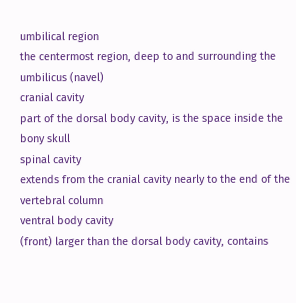umbilical region
the centermost region, deep to and surrounding the umbilicus (navel)
cranial cavity
part of the dorsal body cavity, is the space inside the bony skull
spinal cavity
extends from the cranial cavity nearly to the end of the vertebral column
ventral body cavity
(front) larger than the dorsal body cavity, contains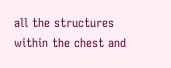all the structures within the chest and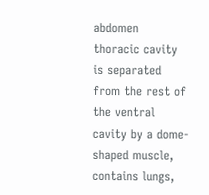abdomen
thoracic cavity
is separated from the rest of the ventral cavity by a dome-shaped muscle, contains lungs,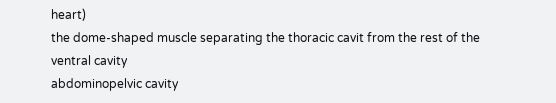heart)
the dome-shaped muscle separating the thoracic cavit from the rest of the ventral cavity
abdominopelvic cavity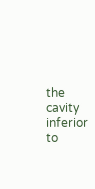the cavity inferior to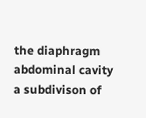the diaphragm
abdominal cavity
a subdivison of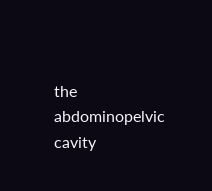the abdominopelvic cavity